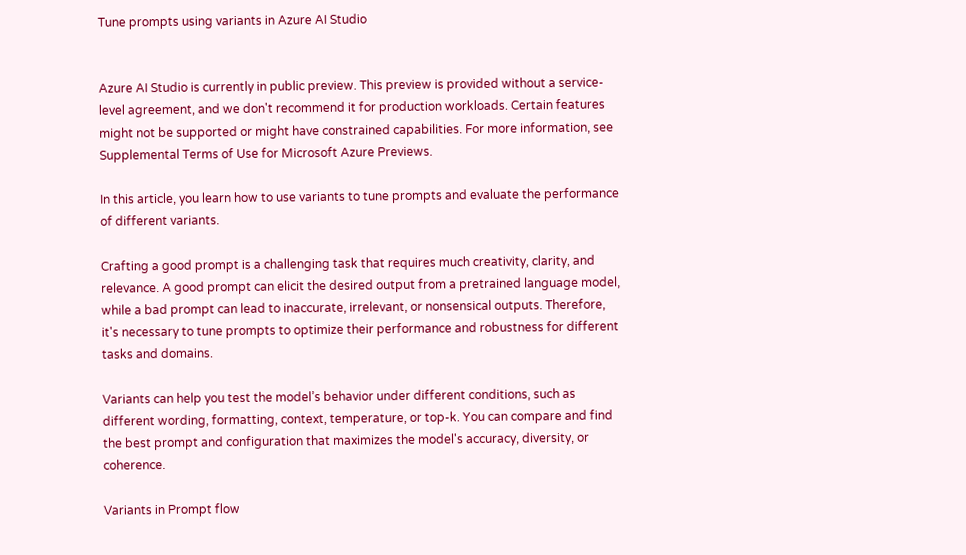Tune prompts using variants in Azure AI Studio


Azure AI Studio is currently in public preview. This preview is provided without a service-level agreement, and we don't recommend it for production workloads. Certain features might not be supported or might have constrained capabilities. For more information, see Supplemental Terms of Use for Microsoft Azure Previews.

In this article, you learn how to use variants to tune prompts and evaluate the performance of different variants.

Crafting a good prompt is a challenging task that requires much creativity, clarity, and relevance. A good prompt can elicit the desired output from a pretrained language model, while a bad prompt can lead to inaccurate, irrelevant, or nonsensical outputs. Therefore, it's necessary to tune prompts to optimize their performance and robustness for different tasks and domains.

Variants can help you test the model’s behavior under different conditions, such as different wording, formatting, context, temperature, or top-k. You can compare and find the best prompt and configuration that maximizes the model's accuracy, diversity, or coherence.

Variants in Prompt flow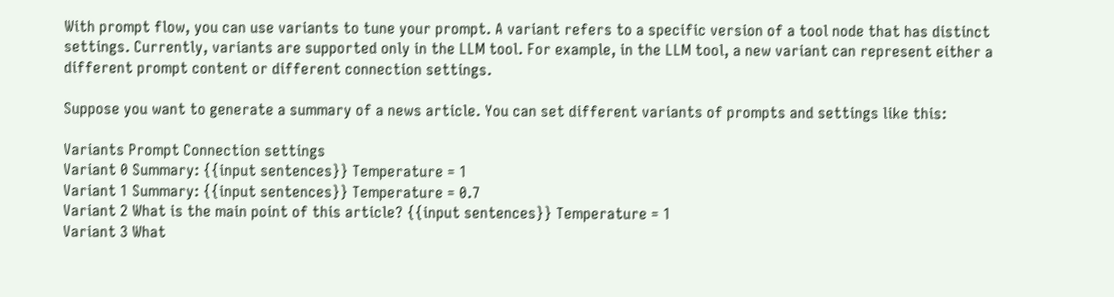With prompt flow, you can use variants to tune your prompt. A variant refers to a specific version of a tool node that has distinct settings. Currently, variants are supported only in the LLM tool. For example, in the LLM tool, a new variant can represent either a different prompt content or different connection settings.

Suppose you want to generate a summary of a news article. You can set different variants of prompts and settings like this:

Variants Prompt Connection settings
Variant 0 Summary: {{input sentences}} Temperature = 1
Variant 1 Summary: {{input sentences}} Temperature = 0.7
Variant 2 What is the main point of this article? {{input sentences}} Temperature = 1
Variant 3 What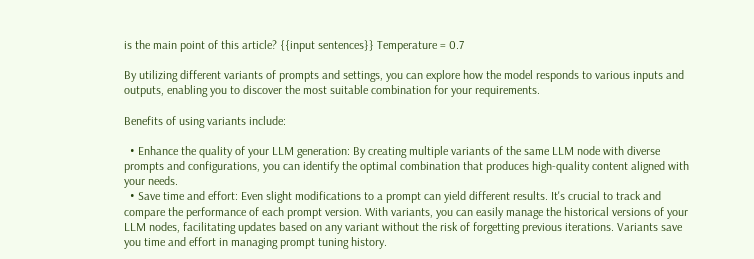is the main point of this article? {{input sentences}} Temperature = 0.7

By utilizing different variants of prompts and settings, you can explore how the model responds to various inputs and outputs, enabling you to discover the most suitable combination for your requirements.

Benefits of using variants include:

  • Enhance the quality of your LLM generation: By creating multiple variants of the same LLM node with diverse prompts and configurations, you can identify the optimal combination that produces high-quality content aligned with your needs.
  • Save time and effort: Even slight modifications to a prompt can yield different results. It's crucial to track and compare the performance of each prompt version. With variants, you can easily manage the historical versions of your LLM nodes, facilitating updates based on any variant without the risk of forgetting previous iterations. Variants save you time and effort in managing prompt tuning history.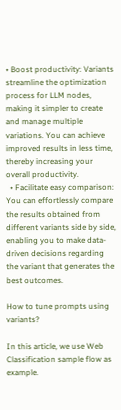• Boost productivity: Variants streamline the optimization process for LLM nodes, making it simpler to create and manage multiple variations. You can achieve improved results in less time, thereby increasing your overall productivity.
  • Facilitate easy comparison: You can effortlessly compare the results obtained from different variants side by side, enabling you to make data-driven decisions regarding the variant that generates the best outcomes.

How to tune prompts using variants?

In this article, we use Web Classification sample flow as example.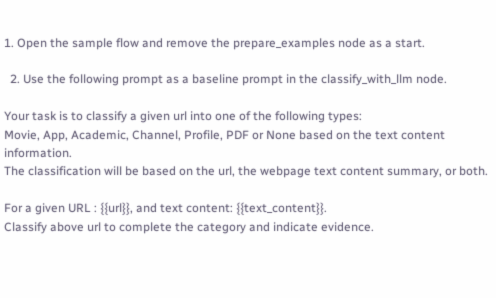1. Open the sample flow and remove the prepare_examples node as a start.

  2. Use the following prompt as a baseline prompt in the classify_with_llm node.

Your task is to classify a given url into one of the following types:
Movie, App, Academic, Channel, Profile, PDF or None based on the text content information.
The classification will be based on the url, the webpage text content summary, or both.

For a given URL : {{url}}, and text content: {{text_content}}.
Classify above url to complete the category and indicate evidence.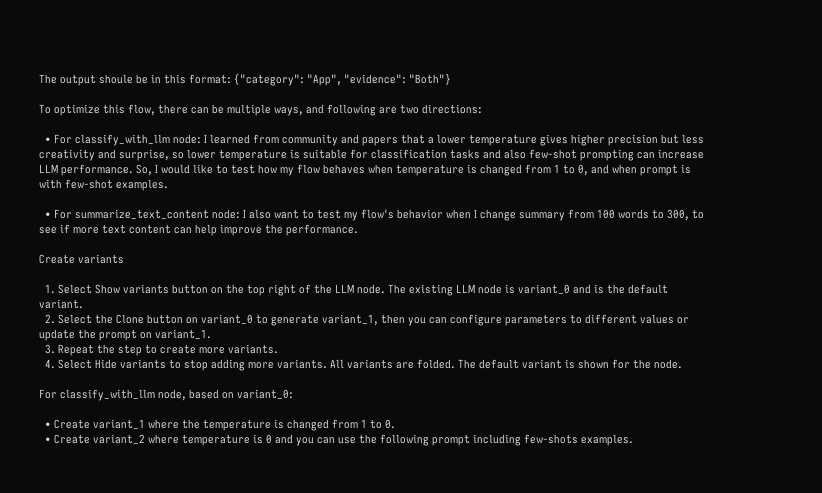The output shoule be in this format: {"category": "App", "evidence": "Both"}

To optimize this flow, there can be multiple ways, and following are two directions:

  • For classify_with_llm node: I learned from community and papers that a lower temperature gives higher precision but less creativity and surprise, so lower temperature is suitable for classification tasks and also few-shot prompting can increase LLM performance. So, I would like to test how my flow behaves when temperature is changed from 1 to 0, and when prompt is with few-shot examples.

  • For summarize_text_content node: I also want to test my flow's behavior when I change summary from 100 words to 300, to see if more text content can help improve the performance.

Create variants

  1. Select Show variants button on the top right of the LLM node. The existing LLM node is variant_0 and is the default variant.
  2. Select the Clone button on variant_0 to generate variant_1, then you can configure parameters to different values or update the prompt on variant_1.
  3. Repeat the step to create more variants.
  4. Select Hide variants to stop adding more variants. All variants are folded. The default variant is shown for the node.

For classify_with_llm node, based on variant_0:

  • Create variant_1 where the temperature is changed from 1 to 0.
  • Create variant_2 where temperature is 0 and you can use the following prompt including few-shots examples.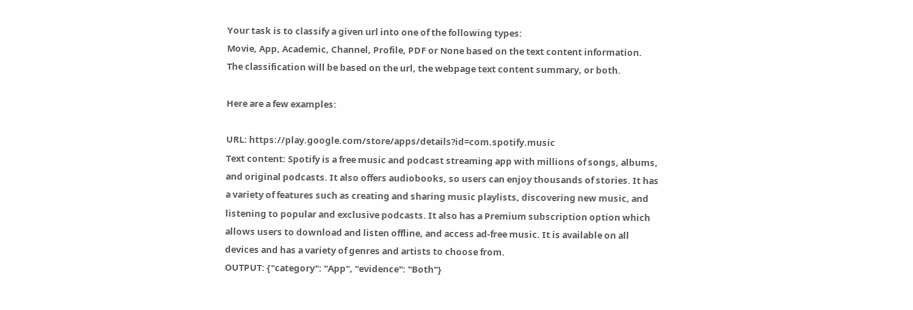Your task is to classify a given url into one of the following types:
Movie, App, Academic, Channel, Profile, PDF or None based on the text content information.
The classification will be based on the url, the webpage text content summary, or both.

Here are a few examples:

URL: https://play.google.com/store/apps/details?id=com.spotify.music
Text content: Spotify is a free music and podcast streaming app with millions of songs, albums, and original podcasts. It also offers audiobooks, so users can enjoy thousands of stories. It has a variety of features such as creating and sharing music playlists, discovering new music, and listening to popular and exclusive podcasts. It also has a Premium subscription option which allows users to download and listen offline, and access ad-free music. It is available on all devices and has a variety of genres and artists to choose from.
OUTPUT: {"category": "App", "evidence": "Both"}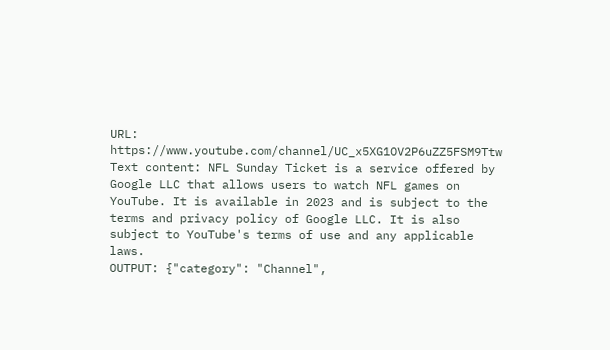URL: https://www.youtube.com/channel/UC_x5XG1OV2P6uZZ5FSM9Ttw
Text content: NFL Sunday Ticket is a service offered by Google LLC that allows users to watch NFL games on YouTube. It is available in 2023 and is subject to the terms and privacy policy of Google LLC. It is also subject to YouTube's terms of use and any applicable laws.
OUTPUT: {"category": "Channel",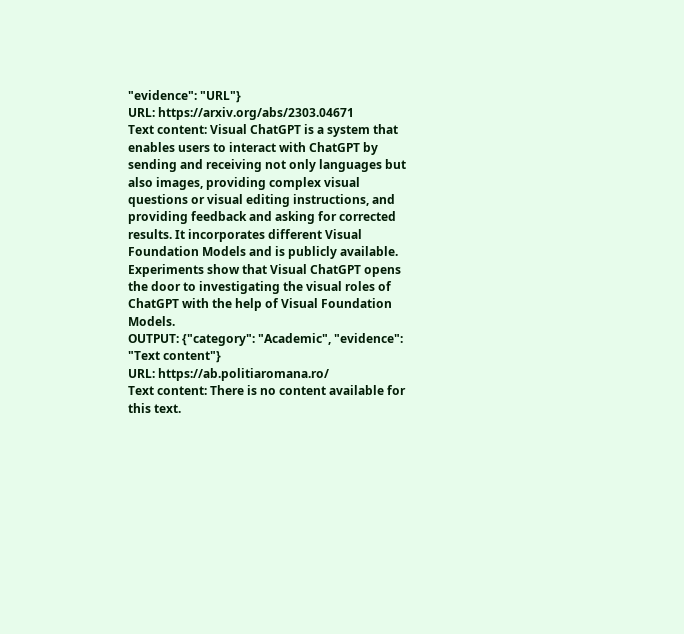"evidence": "URL"}
URL: https://arxiv.org/abs/2303.04671
Text content: Visual ChatGPT is a system that enables users to interact with ChatGPT by sending and receiving not only languages but also images, providing complex visual questions or visual editing instructions, and providing feedback and asking for corrected results. It incorporates different Visual Foundation Models and is publicly available. Experiments show that Visual ChatGPT opens the door to investigating the visual roles of ChatGPT with the help of Visual Foundation Models.
OUTPUT: {"category": "Academic", "evidence": "Text content"}
URL: https://ab.politiaromana.ro/
Text content: There is no content available for this text.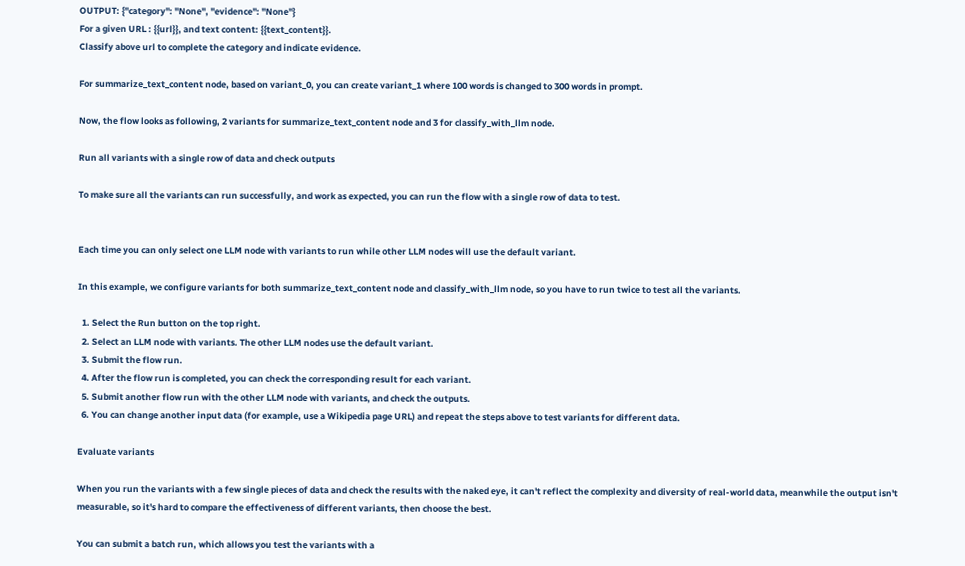OUTPUT: {"category": "None", "evidence": "None"}
For a given URL : {{url}}, and text content: {{text_content}}.
Classify above url to complete the category and indicate evidence.

For summarize_text_content node, based on variant_0, you can create variant_1 where 100 words is changed to 300 words in prompt.

Now, the flow looks as following, 2 variants for summarize_text_content node and 3 for classify_with_llm node.

Run all variants with a single row of data and check outputs

To make sure all the variants can run successfully, and work as expected, you can run the flow with a single row of data to test.


Each time you can only select one LLM node with variants to run while other LLM nodes will use the default variant.

In this example, we configure variants for both summarize_text_content node and classify_with_llm node, so you have to run twice to test all the variants.

  1. Select the Run button on the top right.
  2. Select an LLM node with variants. The other LLM nodes use the default variant.
  3. Submit the flow run.
  4. After the flow run is completed, you can check the corresponding result for each variant.
  5. Submit another flow run with the other LLM node with variants, and check the outputs.
  6. You can change another input data (for example, use a Wikipedia page URL) and repeat the steps above to test variants for different data.

Evaluate variants

When you run the variants with a few single pieces of data and check the results with the naked eye, it can't reflect the complexity and diversity of real-world data, meanwhile the output isn't measurable, so it's hard to compare the effectiveness of different variants, then choose the best.

You can submit a batch run, which allows you test the variants with a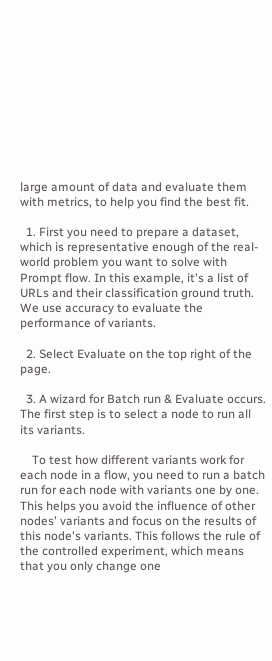large amount of data and evaluate them with metrics, to help you find the best fit.

  1. First you need to prepare a dataset, which is representative enough of the real-world problem you want to solve with Prompt flow. In this example, it's a list of URLs and their classification ground truth. We use accuracy to evaluate the performance of variants.

  2. Select Evaluate on the top right of the page.

  3. A wizard for Batch run & Evaluate occurs. The first step is to select a node to run all its variants.

    To test how different variants work for each node in a flow, you need to run a batch run for each node with variants one by one. This helps you avoid the influence of other nodes' variants and focus on the results of this node's variants. This follows the rule of the controlled experiment, which means that you only change one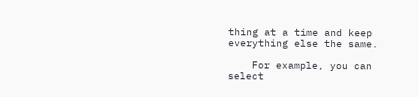thing at a time and keep everything else the same.

    For example, you can select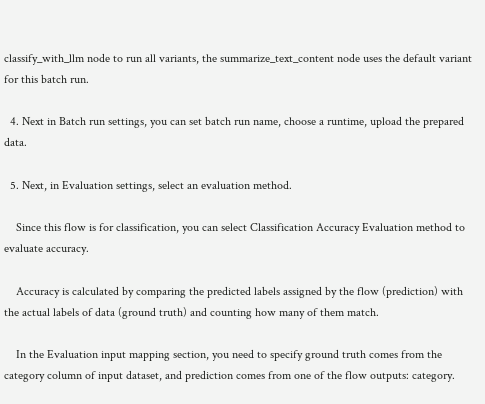classify_with_llm node to run all variants, the summarize_text_content node uses the default variant for this batch run.

  4. Next in Batch run settings, you can set batch run name, choose a runtime, upload the prepared data.

  5. Next, in Evaluation settings, select an evaluation method.

    Since this flow is for classification, you can select Classification Accuracy Evaluation method to evaluate accuracy.

    Accuracy is calculated by comparing the predicted labels assigned by the flow (prediction) with the actual labels of data (ground truth) and counting how many of them match.

    In the Evaluation input mapping section, you need to specify ground truth comes from the category column of input dataset, and prediction comes from one of the flow outputs: category.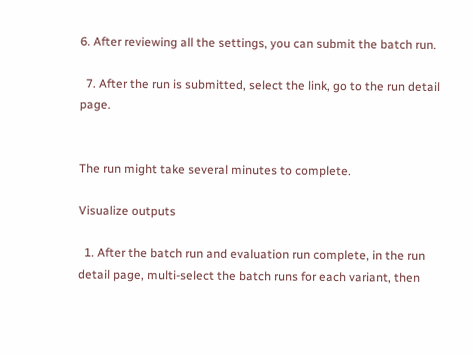6. After reviewing all the settings, you can submit the batch run.

  7. After the run is submitted, select the link, go to the run detail page.


The run might take several minutes to complete.

Visualize outputs

  1. After the batch run and evaluation run complete, in the run detail page, multi-select the batch runs for each variant, then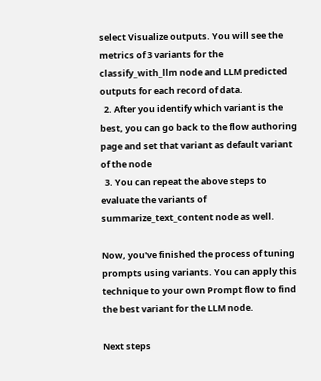select Visualize outputs. You will see the metrics of 3 variants for the classify_with_llm node and LLM predicted outputs for each record of data.
  2. After you identify which variant is the best, you can go back to the flow authoring page and set that variant as default variant of the node
  3. You can repeat the above steps to evaluate the variants of summarize_text_content node as well.

Now, you've finished the process of tuning prompts using variants. You can apply this technique to your own Prompt flow to find the best variant for the LLM node.

Next steps